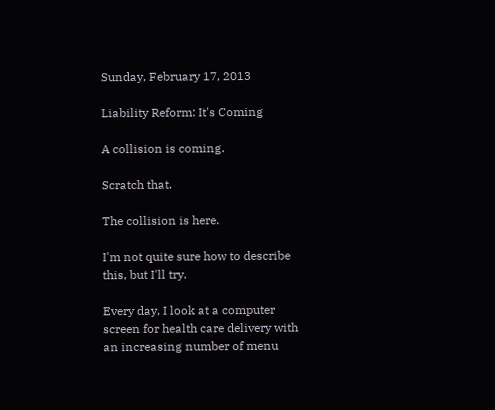Sunday, February 17, 2013

Liability Reform: It's Coming

A collision is coming.

Scratch that.

The collision is here.

I'm not quite sure how to describe this, but I'll try.

Every day, I look at a computer screen for health care delivery with an increasing number of menu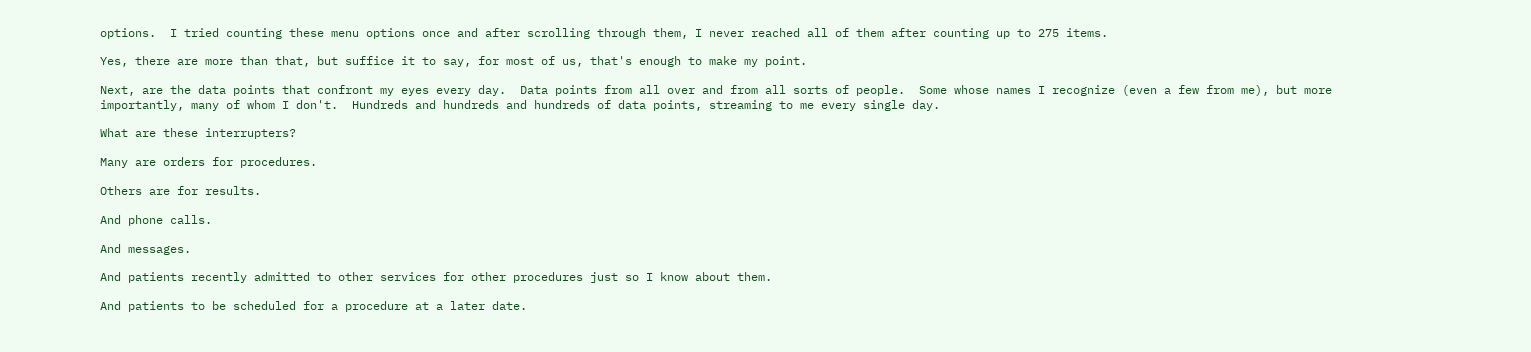options.  I tried counting these menu options once and after scrolling through them, I never reached all of them after counting up to 275 items.

Yes, there are more than that, but suffice it to say, for most of us, that's enough to make my point.

Next, are the data points that confront my eyes every day.  Data points from all over and from all sorts of people.  Some whose names I recognize (even a few from me), but more importantly, many of whom I don't.  Hundreds and hundreds and hundreds of data points, streaming to me every single day.

What are these interrupters?

Many are orders for procedures.

Others are for results.

And phone calls.

And messages.

And patients recently admitted to other services for other procedures just so I know about them.

And patients to be scheduled for a procedure at a later date.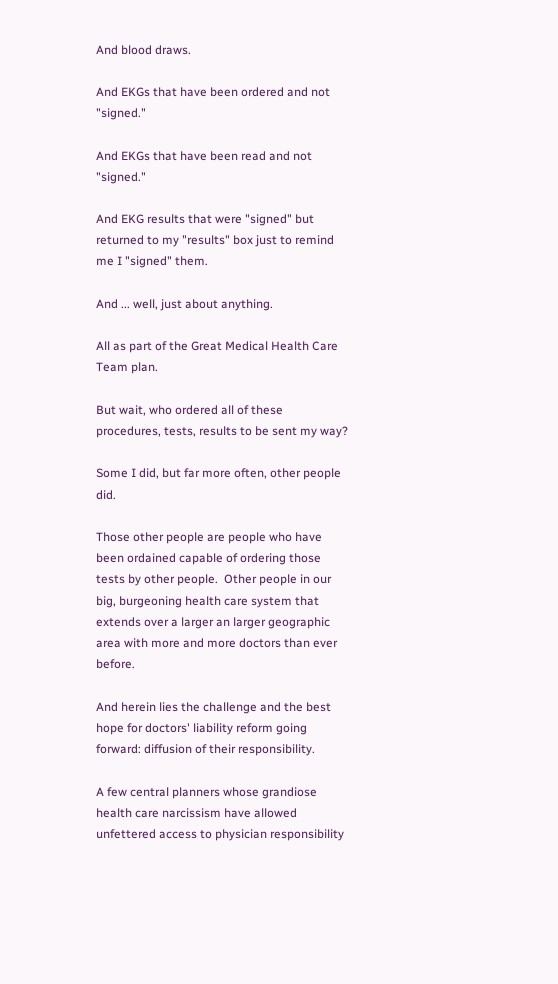And blood draws.

And EKGs that have been ordered and not "signed."

And EKGs that have been read and not "signed."

And EKG results that were "signed" but returned to my "results" box just to remind me I "signed" them.

And ... well, just about anything.

All as part of the Great Medical Health Care Team plan.

But wait, who ordered all of these procedures, tests, results to be sent my way?

Some I did, but far more often, other people did.

Those other people are people who have been ordained capable of ordering those tests by other people.  Other people in our big, burgeoning health care system that extends over a larger an larger geographic area with more and more doctors than ever before.

And herein lies the challenge and the best hope for doctors' liability reform going forward: diffusion of their responsibility.

A few central planners whose grandiose health care narcissism have allowed unfettered access to physician responsibility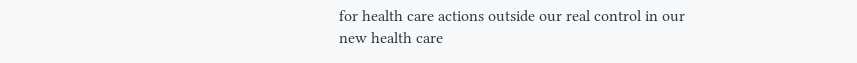for health care actions outside our real control in our new health care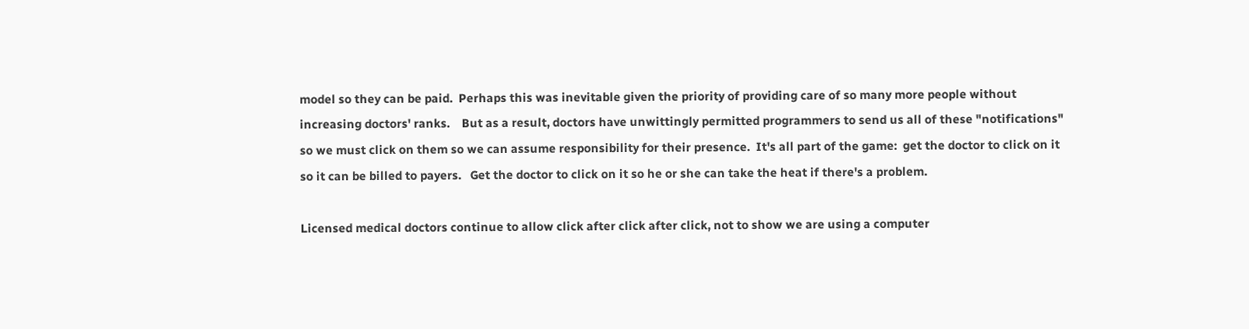model so they can be paid.  Perhaps this was inevitable given the priority of providing care of so many more people without increasing doctors' ranks.    But as a result, doctors have unwittingly permitted programmers to send us all of these "notifications" so we must click on them so we can assume responsibility for their presence.  It's all part of the game:  get the doctor to click on it so it can be billed to payers.   Get the doctor to click on it so he or she can take the heat if there's a problem.

Licensed medical doctors continue to allow click after click after click, not to show we are using a computer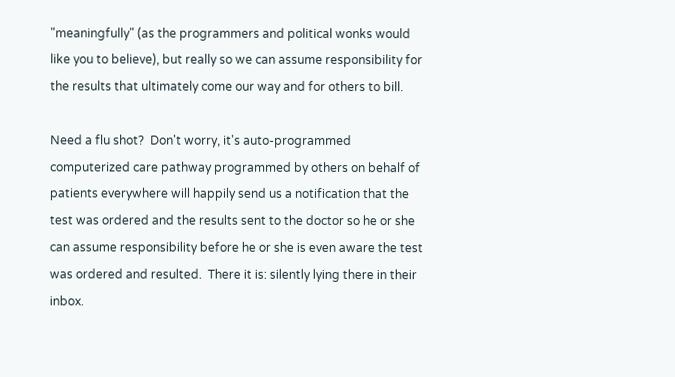"meaningfully" (as the programmers and political wonks would like you to believe), but really so we can assume responsibility for the results that ultimately come our way and for others to bill.

Need a flu shot?  Don't worry, it's auto-programmed computerized care pathway programmed by others on behalf of patients everywhere will happily send us a notification that the test was ordered and the results sent to the doctor so he or she can assume responsibility before he or she is even aware the test was ordered and resulted.  There it is: silently lying there in their inbox.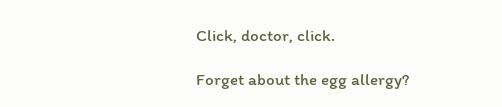Click, doctor, click.

Forget about the egg allergy?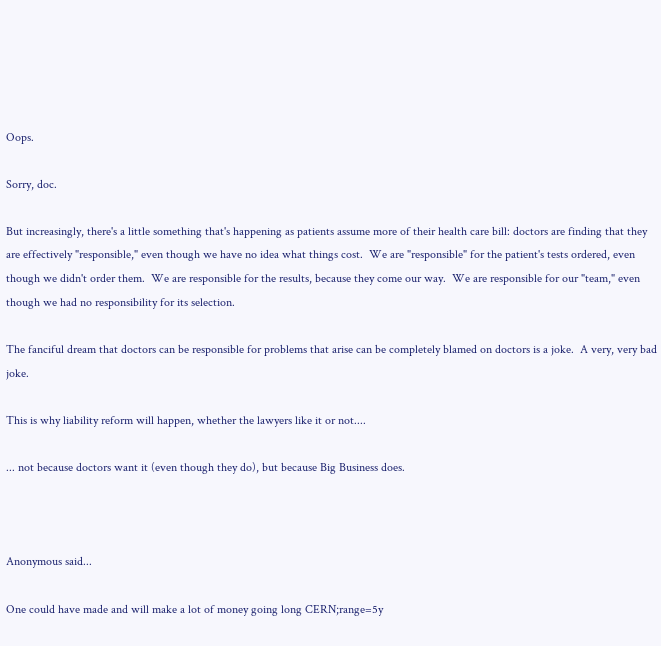Oops.

Sorry, doc.

But increasingly, there's a little something that's happening as patients assume more of their health care bill: doctors are finding that they are effectively "responsible," even though we have no idea what things cost.  We are "responsible" for the patient's tests ordered, even though we didn't order them.  We are responsible for the results, because they come our way.  We are responsible for our "team," even though we had no responsibility for its selection.

The fanciful dream that doctors can be responsible for problems that arise can be completely blamed on doctors is a joke.  A very, very bad joke.

This is why liability reform will happen, whether the lawyers like it or not....

... not because doctors want it (even though they do), but because Big Business does.



Anonymous said...

One could have made and will make a lot of money going long CERN;range=5y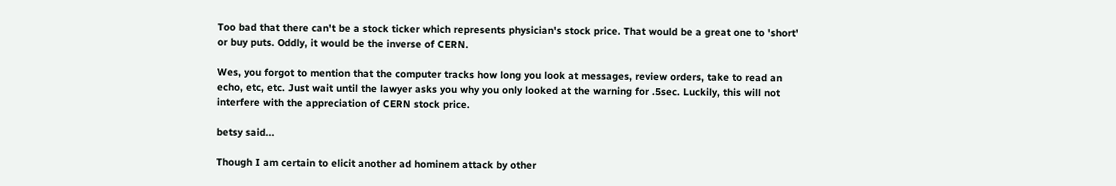Too bad that there can't be a stock ticker which represents physician's stock price. That would be a great one to 'short' or buy puts. Oddly, it would be the inverse of CERN.

Wes, you forgot to mention that the computer tracks how long you look at messages, review orders, take to read an echo, etc, etc. Just wait until the lawyer asks you why you only looked at the warning for .5sec. Luckily, this will not interfere with the appreciation of CERN stock price.

betsy said...

Though I am certain to elicit another ad hominem attack by other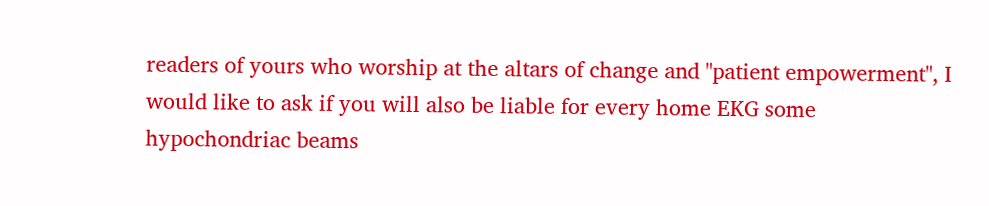readers of yours who worship at the altars of change and "patient empowerment", I would like to ask if you will also be liable for every home EKG some hypochondriac beams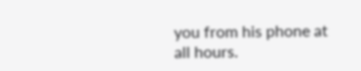you from his phone at all hours.